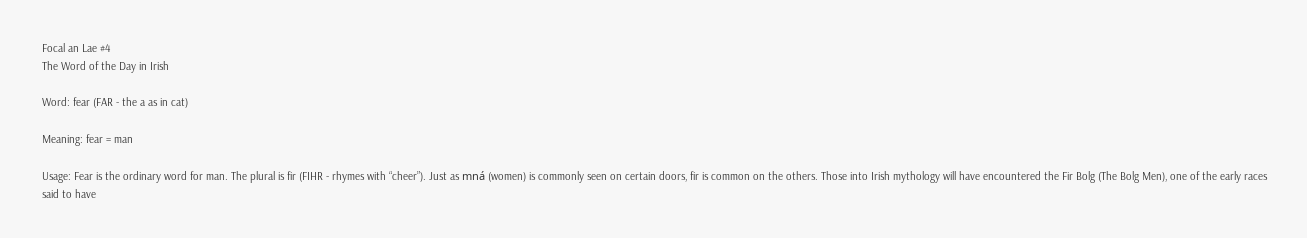Focal an Lae #4
The Word of the Day in Irish

Word: fear (FAR - the a as in cat)

Meaning: fear = man

Usage: Fear is the ordinary word for man. The plural is fir (FIHR - rhymes with “cheer”). Just as mná (women) is commonly seen on certain doors, fir is common on the others. Those into Irish mythology will have encountered the Fir Bolg (The Bolg Men), one of the early races said to have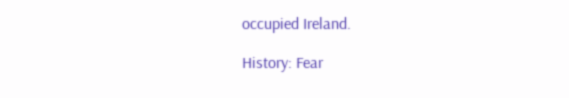occupied Ireland.

History: Fear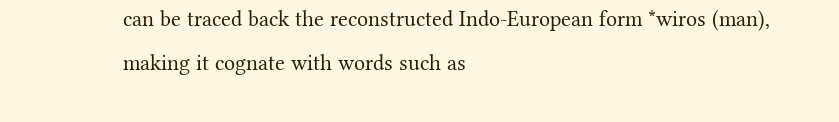can be traced back the reconstructed Indo-European form *wiros (man), making it cognate with words such as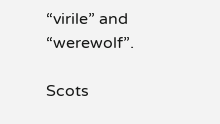“virile” and “werewolf”.

Scots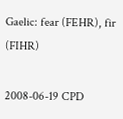Gaelic: fear (FEHR), fir (FIHR)

2008-06-19 CPD